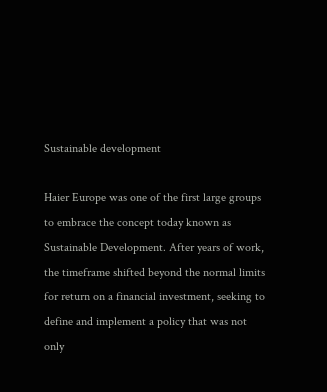Sustainable development

Haier Europe was one of the first large groups to embrace the concept today known as Sustainable Development. After years of work, the timeframe shifted beyond the normal limits for return on a financial investment, seeking to define and implement a policy that was not only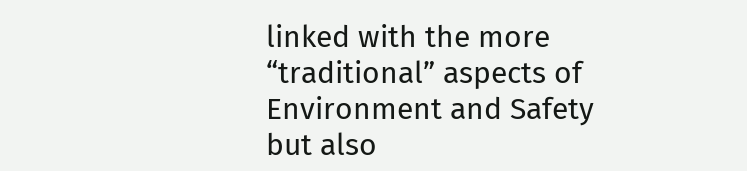linked with the more “traditional” aspects of Environment and Safety but also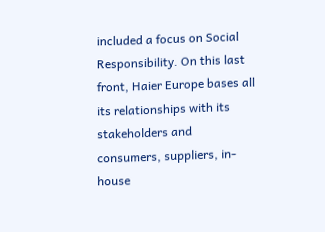included a focus on Social Responsibility. On this last front, Haier Europe bases all its relationships with its stakeholders and consumers, suppliers, in-house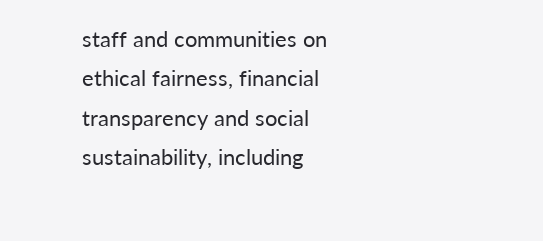staff and communities on ethical fairness, financial transparency and social sustainability, including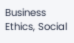Business Ethics, Social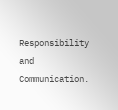Responsibility and Communication.